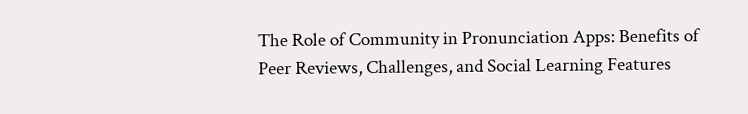The Role of Community in Pronunciation Apps: Benefits of Peer Reviews, Challenges, and Social Learning Features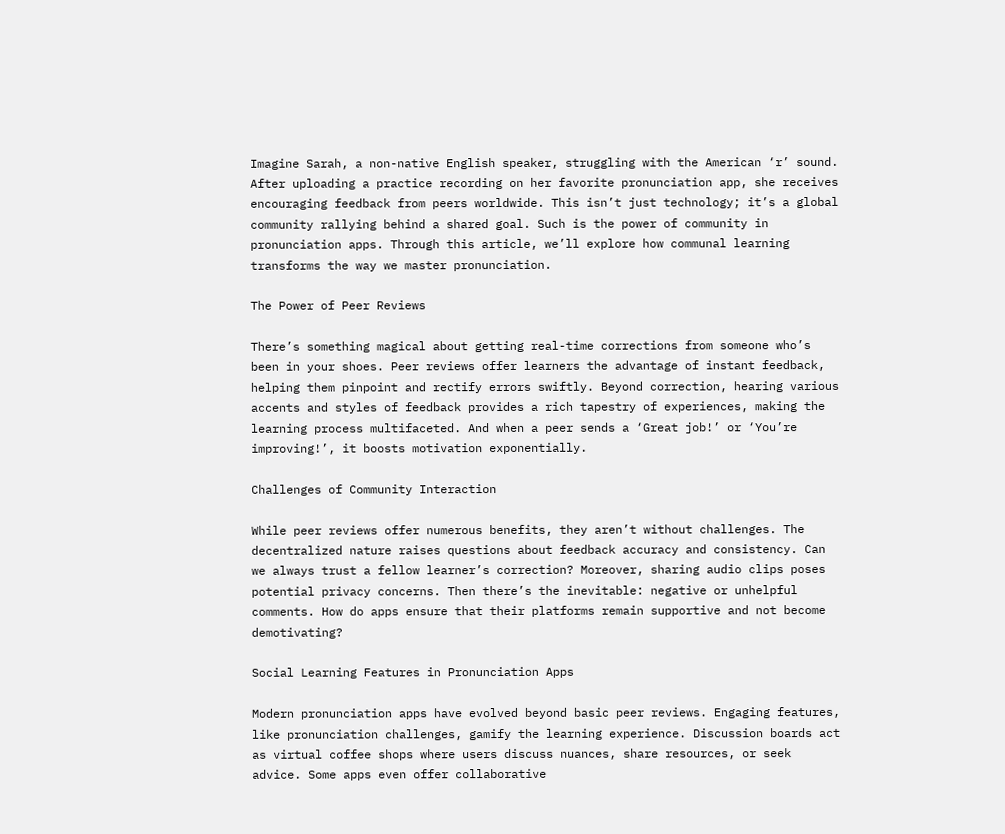Imagine Sarah, a non-native English speaker, struggling with the American ‘r’ sound. After uploading a practice recording on her favorite pronunciation app, she receives encouraging feedback from peers worldwide. This isn’t just technology; it’s a global community rallying behind a shared goal. Such is the power of community in pronunciation apps. Through this article, we’ll explore how communal learning transforms the way we master pronunciation.

The Power of Peer Reviews

There’s something magical about getting real-time corrections from someone who’s been in your shoes. Peer reviews offer learners the advantage of instant feedback, helping them pinpoint and rectify errors swiftly. Beyond correction, hearing various accents and styles of feedback provides a rich tapestry of experiences, making the learning process multifaceted. And when a peer sends a ‘Great job!’ or ‘You’re improving!’, it boosts motivation exponentially.

Challenges of Community Interaction

While peer reviews offer numerous benefits, they aren’t without challenges. The decentralized nature raises questions about feedback accuracy and consistency. Can we always trust a fellow learner’s correction? Moreover, sharing audio clips poses potential privacy concerns. Then there’s the inevitable: negative or unhelpful comments. How do apps ensure that their platforms remain supportive and not become demotivating?

Social Learning Features in Pronunciation Apps

Modern pronunciation apps have evolved beyond basic peer reviews. Engaging features, like pronunciation challenges, gamify the learning experience. Discussion boards act as virtual coffee shops where users discuss nuances, share resources, or seek advice. Some apps even offer collaborative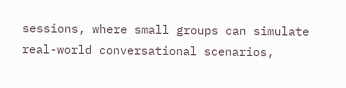sessions, where small groups can simulate real-world conversational scenarios,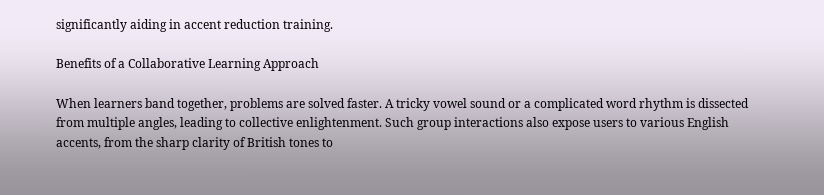significantly aiding in accent reduction training.

Benefits of a Collaborative Learning Approach

When learners band together, problems are solved faster. A tricky vowel sound or a complicated word rhythm is dissected from multiple angles, leading to collective enlightenment. Such group interactions also expose users to various English accents, from the sharp clarity of British tones to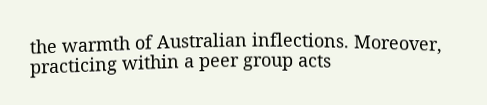the warmth of Australian inflections. Moreover, practicing within a peer group acts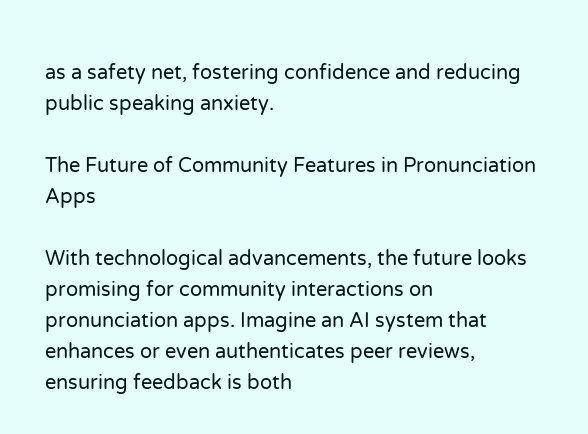as a safety net, fostering confidence and reducing public speaking anxiety.

The Future of Community Features in Pronunciation Apps

With technological advancements, the future looks promising for community interactions on pronunciation apps. Imagine an AI system that enhances or even authenticates peer reviews, ensuring feedback is both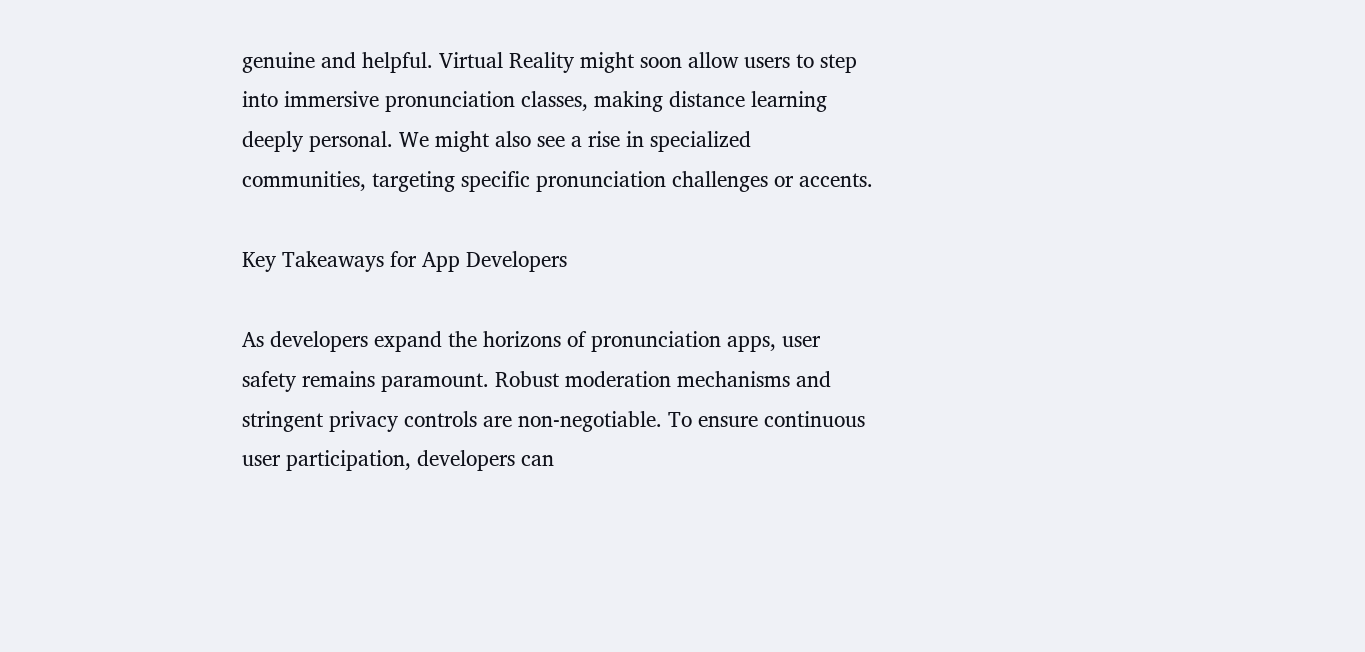genuine and helpful. Virtual Reality might soon allow users to step into immersive pronunciation classes, making distance learning deeply personal. We might also see a rise in specialized communities, targeting specific pronunciation challenges or accents.

Key Takeaways for App Developers

As developers expand the horizons of pronunciation apps, user safety remains paramount. Robust moderation mechanisms and stringent privacy controls are non-negotiable. To ensure continuous user participation, developers can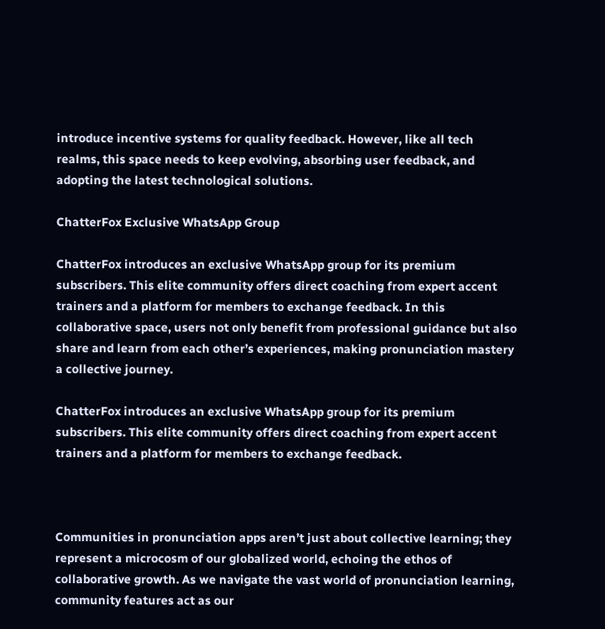introduce incentive systems for quality feedback. However, like all tech realms, this space needs to keep evolving, absorbing user feedback, and adopting the latest technological solutions.

ChatterFox Exclusive WhatsApp Group

ChatterFox introduces an exclusive WhatsApp group for its premium subscribers. This elite community offers direct coaching from expert accent trainers and a platform for members to exchange feedback. In this collaborative space, users not only benefit from professional guidance but also share and learn from each other’s experiences, making pronunciation mastery a collective journey.

ChatterFox introduces an exclusive WhatsApp group for its premium subscribers. This elite community offers direct coaching from expert accent trainers and a platform for members to exchange feedback.



Communities in pronunciation apps aren’t just about collective learning; they represent a microcosm of our globalized world, echoing the ethos of collaborative growth. As we navigate the vast world of pronunciation learning, community features act as our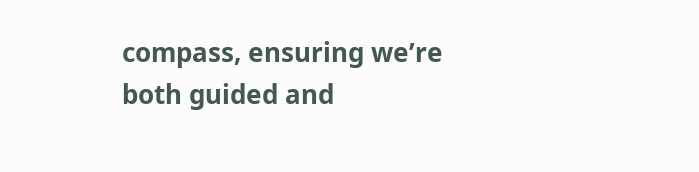compass, ensuring we’re both guided and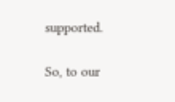supported.

So, to our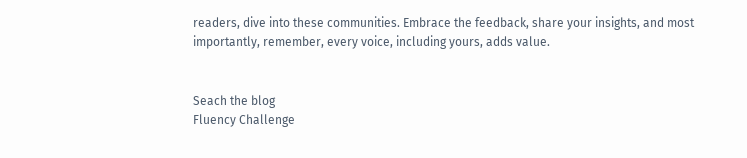readers, dive into these communities. Embrace the feedback, share your insights, and most importantly, remember, every voice, including yours, adds value.


Seach the blog
Fluency Challenge